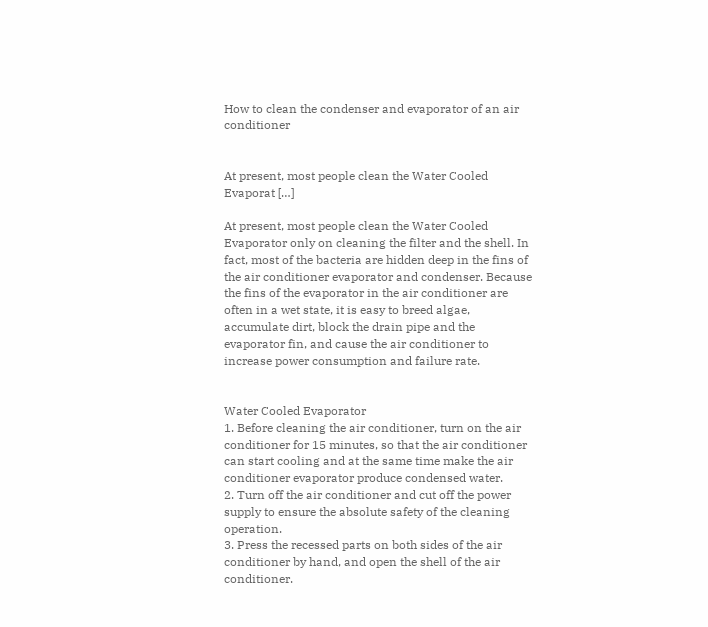How to clean the condenser and evaporator of an air conditioner


At present, most people clean the Water Cooled Evaporat […]

At present, most people clean the Water Cooled Evaporator only on cleaning the filter and the shell. In fact, most of the bacteria are hidden deep in the fins of the air conditioner evaporator and condenser. Because the fins of the evaporator in the air conditioner are often in a wet state, it is easy to breed algae, accumulate dirt, block the drain pipe and the evaporator fin, and cause the air conditioner to increase power consumption and failure rate.


Water Cooled Evaporator
1. Before cleaning the air conditioner, turn on the air conditioner for 15 minutes, so that the air conditioner can start cooling and at the same time make the air conditioner evaporator produce condensed water.
2. Turn off the air conditioner and cut off the power supply to ensure the absolute safety of the cleaning operation.
3. Press the recessed parts on both sides of the air conditioner by hand, and open the shell of the air conditioner.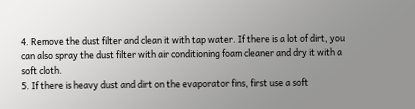4. Remove the dust filter and clean it with tap water. If there is a lot of dirt, you can also spray the dust filter with air conditioning foam cleaner and dry it with a soft cloth.
5. If there is heavy dust and dirt on the evaporator fins, first use a soft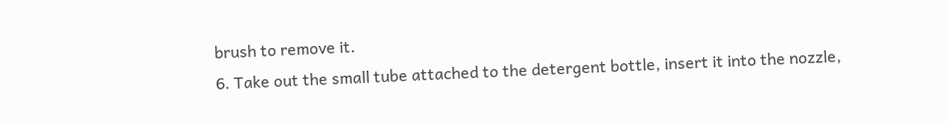brush to remove it.
6. Take out the small tube attached to the detergent bottle, insert it into the nozzle,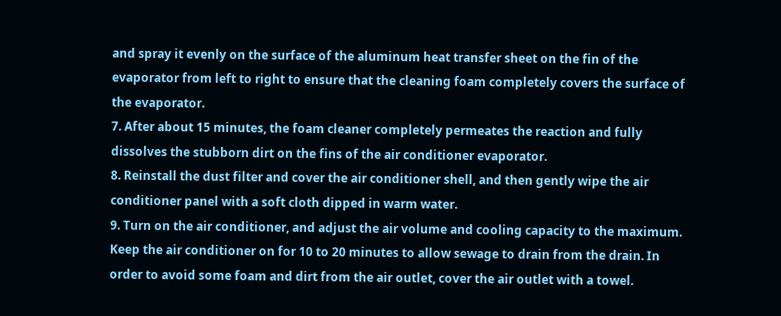and spray it evenly on the surface of the aluminum heat transfer sheet on the fin of the evaporator from left to right to ensure that the cleaning foam completely covers the surface of the evaporator.
7. After about 15 minutes, the foam cleaner completely permeates the reaction and fully dissolves the stubborn dirt on the fins of the air conditioner evaporator.
8. Reinstall the dust filter and cover the air conditioner shell, and then gently wipe the air conditioner panel with a soft cloth dipped in warm water.
9. Turn on the air conditioner, and adjust the air volume and cooling capacity to the maximum. Keep the air conditioner on for 10 to 20 minutes to allow sewage to drain from the drain. In order to avoid some foam and dirt from the air outlet, cover the air outlet with a towel.